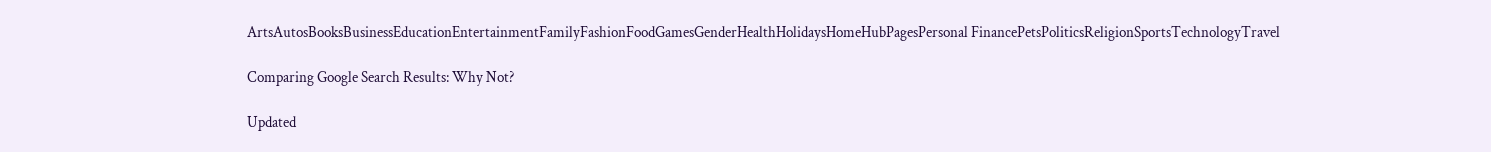ArtsAutosBooksBusinessEducationEntertainmentFamilyFashionFoodGamesGenderHealthHolidaysHomeHubPagesPersonal FinancePetsPoliticsReligionSportsTechnologyTravel

Comparing Google Search Results: Why Not?

Updated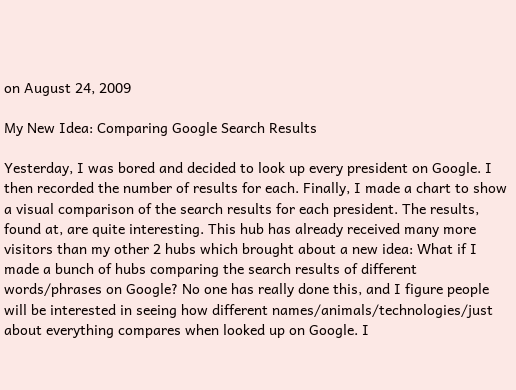on August 24, 2009

My New Idea: Comparing Google Search Results

Yesterday, I was bored and decided to look up every president on Google. I then recorded the number of results for each. Finally, I made a chart to show a visual comparison of the search results for each president. The results, found at, are quite interesting. This hub has already received many more visitors than my other 2 hubs which brought about a new idea: What if I made a bunch of hubs comparing the search results of different words/phrases on Google? No one has really done this, and I figure people will be interested in seeing how different names/animals/technologies/just about everything compares when looked up on Google. I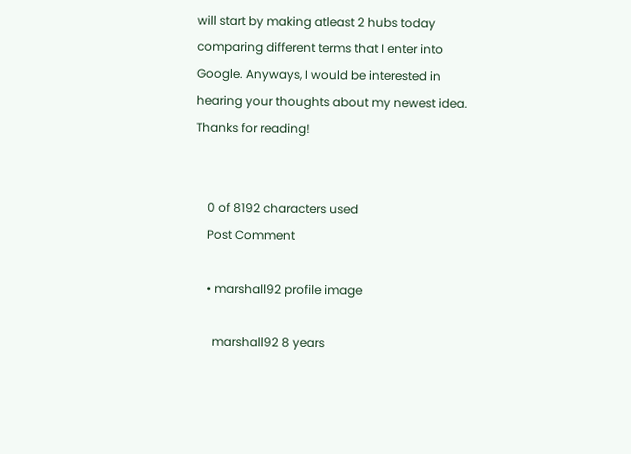will start by making atleast 2 hubs today comparing different terms that I enter into Google. Anyways, I would be interested in hearing your thoughts about my newest idea. Thanks for reading!


    0 of 8192 characters used
    Post Comment

    • marshall92 profile image

      marshall92 8 years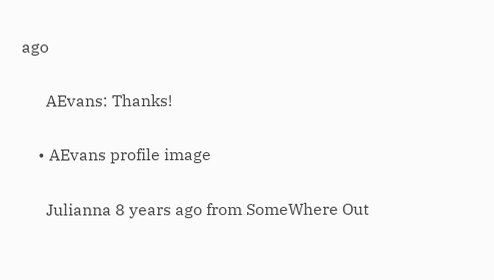ago

      AEvans: Thanks!

    • AEvans profile image

      Julianna 8 years ago from SomeWhere Out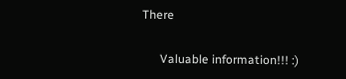There

      Valuable information!!! :)